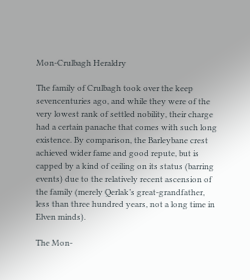Mon-Crulbagh Heraldry

The family of Crulbagh took over the keep sevencenturies ago, and while they were of the very lowest rank of settled nobility, their charge had a certain panache that comes with such long existence. By comparison, the Barleybane crest achieved wider fame and good repute, but is capped by a kind of ceiling on its status (barring events) due to the relatively recent ascension of the family (merely Qerlak’s great-grandfather, less than three hundred years, not a long time in Elven minds).

The Mon-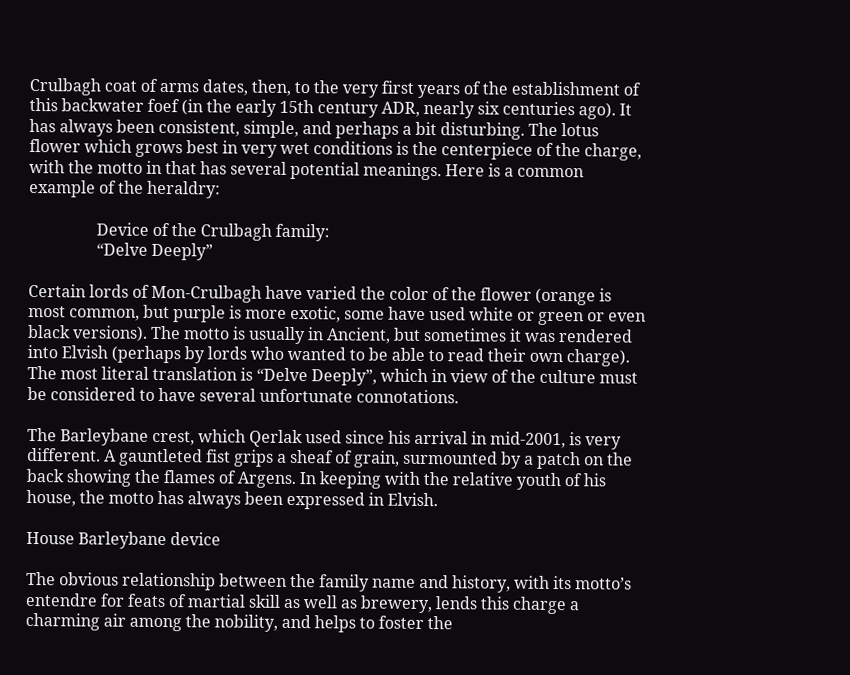Crulbagh coat of arms dates, then, to the very first years of the establishment of this backwater foef (in the early 15th century ADR, nearly six centuries ago). It has always been consistent, simple, and perhaps a bit disturbing. The lotus flower which grows best in very wet conditions is the centerpiece of the charge, with the motto in that has several potential meanings. Here is a common example of the heraldry:

                 Device of the Crulbagh family:
                 “Delve Deeply”

Certain lords of Mon-Crulbagh have varied the color of the flower (orange is most common, but purple is more exotic, some have used white or green or even black versions). The motto is usually in Ancient, but sometimes it was rendered into Elvish (perhaps by lords who wanted to be able to read their own charge). The most literal translation is “Delve Deeply”, which in view of the culture must be considered to have several unfortunate connotations.

The Barleybane crest, which Qerlak used since his arrival in mid-2001, is very different. A gauntleted fist grips a sheaf of grain, surmounted by a patch on the back showing the flames of Argens. In keeping with the relative youth of his house, the motto has always been expressed in Elvish.

House Barleybane device

The obvious relationship between the family name and history, with its motto’s entendre for feats of martial skill as well as brewery, lends this charge a charming air among the nobility, and helps to foster the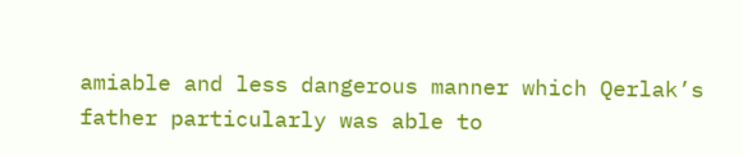amiable and less dangerous manner which Qerlak’s father particularly was able to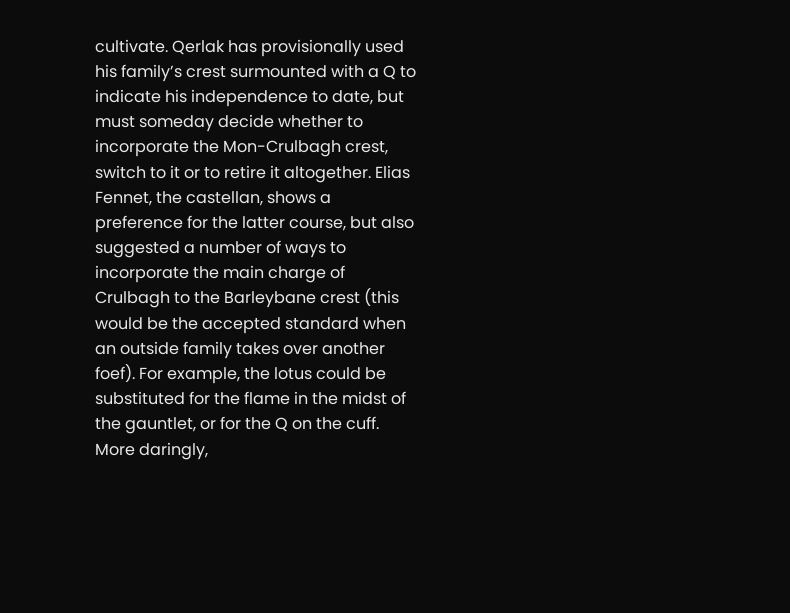cultivate. Qerlak has provisionally used his family’s crest surmounted with a Q to indicate his independence to date, but must someday decide whether to incorporate the Mon-Crulbagh crest, switch to it or to retire it altogether. Elias Fennet, the castellan, shows a preference for the latter course, but also suggested a number of ways to incorporate the main charge of Crulbagh to the Barleybane crest (this would be the accepted standard when an outside family takes over another foef). For example, the lotus could be substituted for the flame in the midst of the gauntlet, or for the Q on the cuff. More daringly,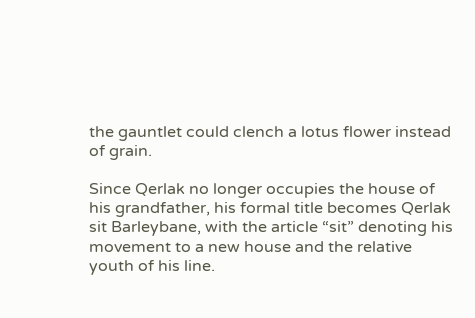the gauntlet could clench a lotus flower instead of grain.

Since Qerlak no longer occupies the house of his grandfather, his formal title becomes Qerlak sit Barleybane, with the article “sit” denoting his movement to a new house and the relative youth of his line.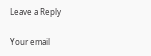Leave a Reply

Your email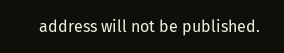address will not be published.